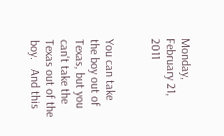Monday, February 21, 2011


You can take the boy out of Texas, but you can't take the Texas out of the boy.   And this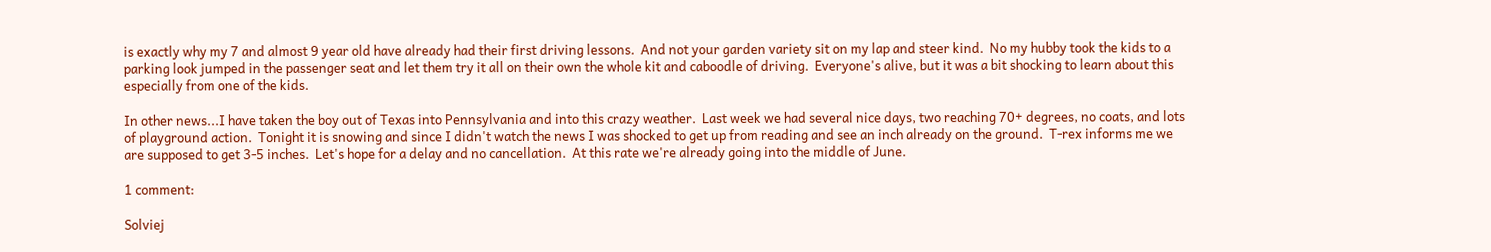is exactly why my 7 and almost 9 year old have already had their first driving lessons.  And not your garden variety sit on my lap and steer kind.  No my hubby took the kids to a parking look jumped in the passenger seat and let them try it all on their own the whole kit and caboodle of driving.  Everyone's alive, but it was a bit shocking to learn about this especially from one of the kids.

In other news...I have taken the boy out of Texas into Pennsylvania and into this crazy weather.  Last week we had several nice days, two reaching 70+ degrees, no coats, and lots of playground action.  Tonight it is snowing and since I didn't watch the news I was shocked to get up from reading and see an inch already on the ground.  T-rex informs me we are supposed to get 3-5 inches.  Let's hope for a delay and no cancellation.  At this rate we're already going into the middle of June.

1 comment:

Solviej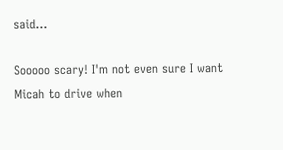said...

Sooooo scary! I'm not even sure I want Micah to drive when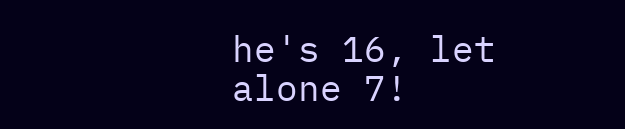he's 16, let alone 7!